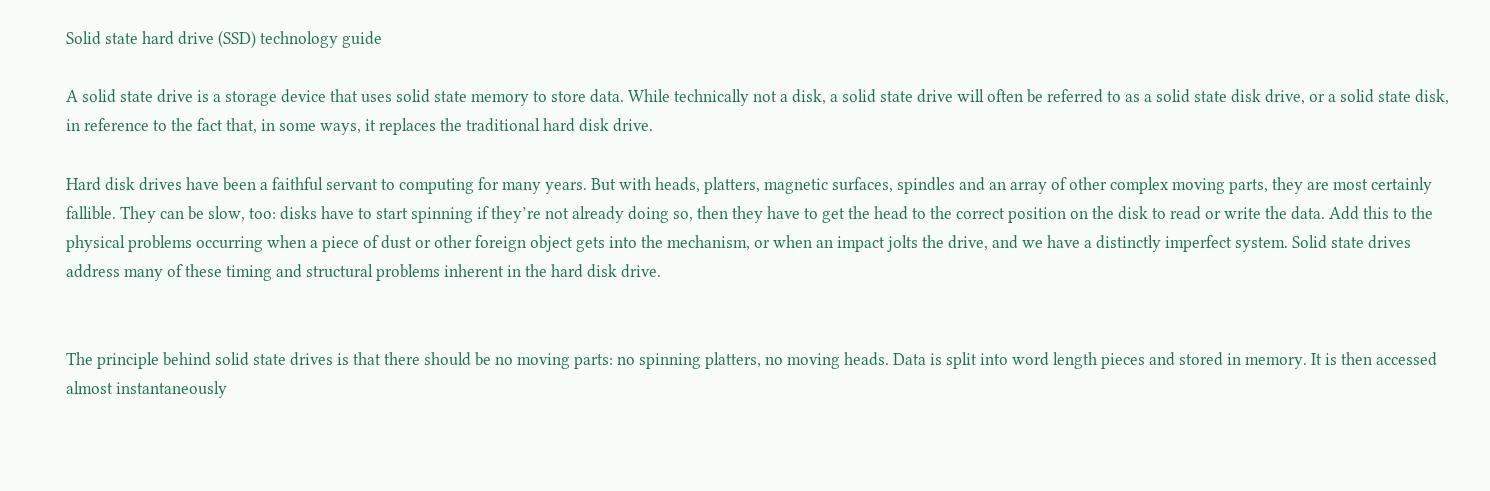Solid state hard drive (SSD) technology guide

A solid state drive is a storage device that uses solid state memory to store data. While technically not a disk, a solid state drive will often be referred to as a solid state disk drive, or a solid state disk, in reference to the fact that, in some ways, it replaces the traditional hard disk drive.

Hard disk drives have been a faithful servant to computing for many years. But with heads, platters, magnetic surfaces, spindles and an array of other complex moving parts, they are most certainly fallible. They can be slow, too: disks have to start spinning if they’re not already doing so, then they have to get the head to the correct position on the disk to read or write the data. Add this to the physical problems occurring when a piece of dust or other foreign object gets into the mechanism, or when an impact jolts the drive, and we have a distinctly imperfect system. Solid state drives address many of these timing and structural problems inherent in the hard disk drive.


The principle behind solid state drives is that there should be no moving parts: no spinning platters, no moving heads. Data is split into word length pieces and stored in memory. It is then accessed almost instantaneously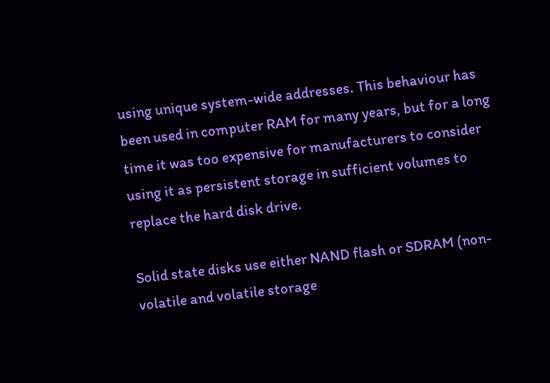using unique system-wide addresses. This behaviour has been used in computer RAM for many years, but for a long time it was too expensive for manufacturers to consider using it as persistent storage in sufficient volumes to replace the hard disk drive.

Solid state disks use either NAND flash or SDRAM (non-volatile and volatile storage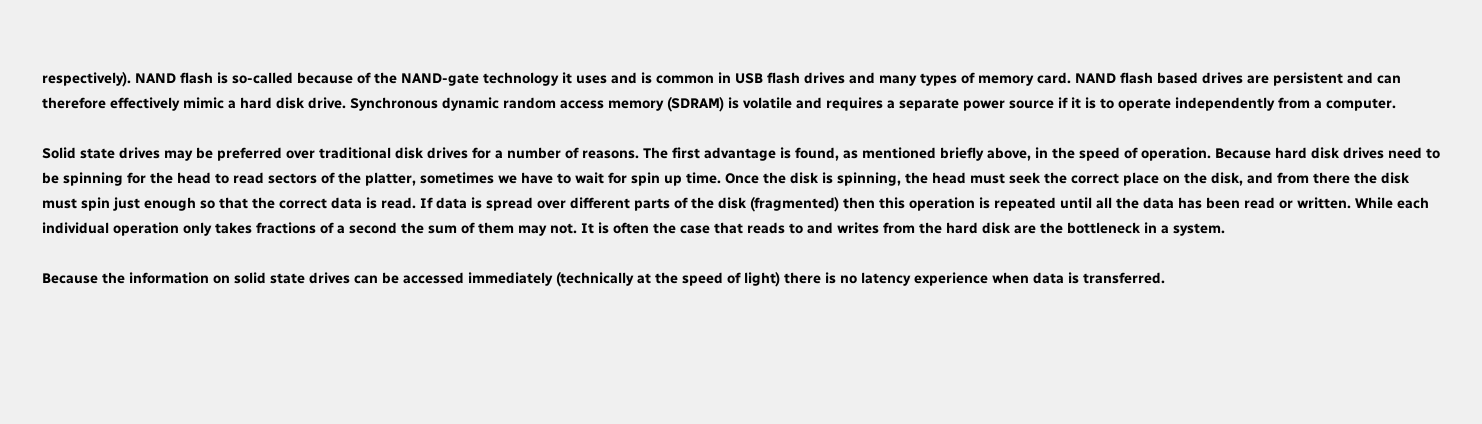respectively). NAND flash is so-called because of the NAND-gate technology it uses and is common in USB flash drives and many types of memory card. NAND flash based drives are persistent and can therefore effectively mimic a hard disk drive. Synchronous dynamic random access memory (SDRAM) is volatile and requires a separate power source if it is to operate independently from a computer.

Solid state drives may be preferred over traditional disk drives for a number of reasons. The first advantage is found, as mentioned briefly above, in the speed of operation. Because hard disk drives need to be spinning for the head to read sectors of the platter, sometimes we have to wait for spin up time. Once the disk is spinning, the head must seek the correct place on the disk, and from there the disk must spin just enough so that the correct data is read. If data is spread over different parts of the disk (fragmented) then this operation is repeated until all the data has been read or written. While each individual operation only takes fractions of a second the sum of them may not. It is often the case that reads to and writes from the hard disk are the bottleneck in a system.

Because the information on solid state drives can be accessed immediately (technically at the speed of light) there is no latency experience when data is transferred.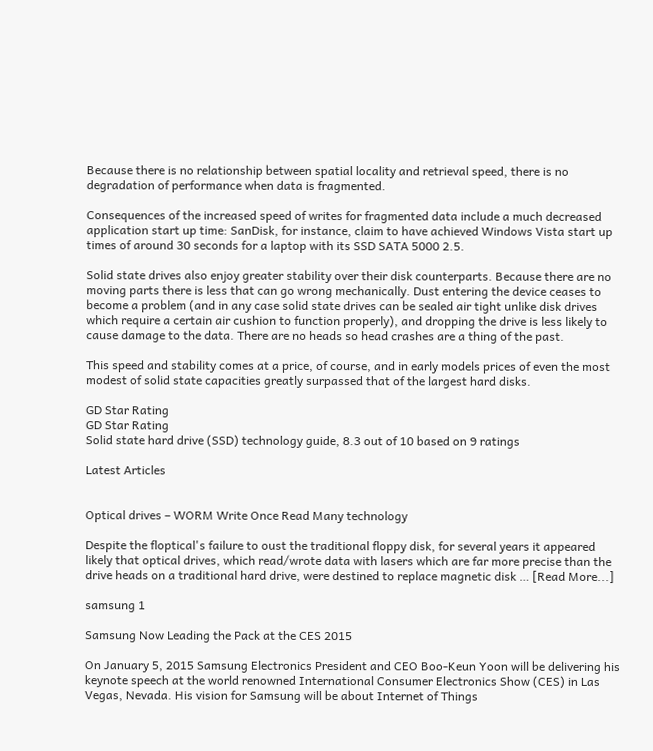Because there is no relationship between spatial locality and retrieval speed, there is no degradation of performance when data is fragmented.

Consequences of the increased speed of writes for fragmented data include a much decreased application start up time: SanDisk, for instance, claim to have achieved Windows Vista start up times of around 30 seconds for a laptop with its SSD SATA 5000 2.5.

Solid state drives also enjoy greater stability over their disk counterparts. Because there are no moving parts there is less that can go wrong mechanically. Dust entering the device ceases to become a problem (and in any case solid state drives can be sealed air tight unlike disk drives which require a certain air cushion to function properly), and dropping the drive is less likely to cause damage to the data. There are no heads so head crashes are a thing of the past.

This speed and stability comes at a price, of course, and in early models prices of even the most modest of solid state capacities greatly surpassed that of the largest hard disks.

GD Star Rating
GD Star Rating
Solid state hard drive (SSD) technology guide, 8.3 out of 10 based on 9 ratings

Latest Articles


Optical drives – WORM Write Once Read Many technology

Despite the floptical's failure to oust the traditional floppy disk, for several years it appeared likely that optical drives, which read/wrote data with lasers which are far more precise than the drive heads on a traditional hard drive, were destined to replace magnetic disk … [Read More...]

samsung 1

Samsung Now Leading the Pack at the CES 2015

On January 5, 2015 Samsung Electronics President and CEO Boo-Keun Yoon will be delivering his keynote speech at the world renowned International Consumer Electronics Show (CES) in Las Vegas, Nevada. His vision for Samsung will be about Internet of Things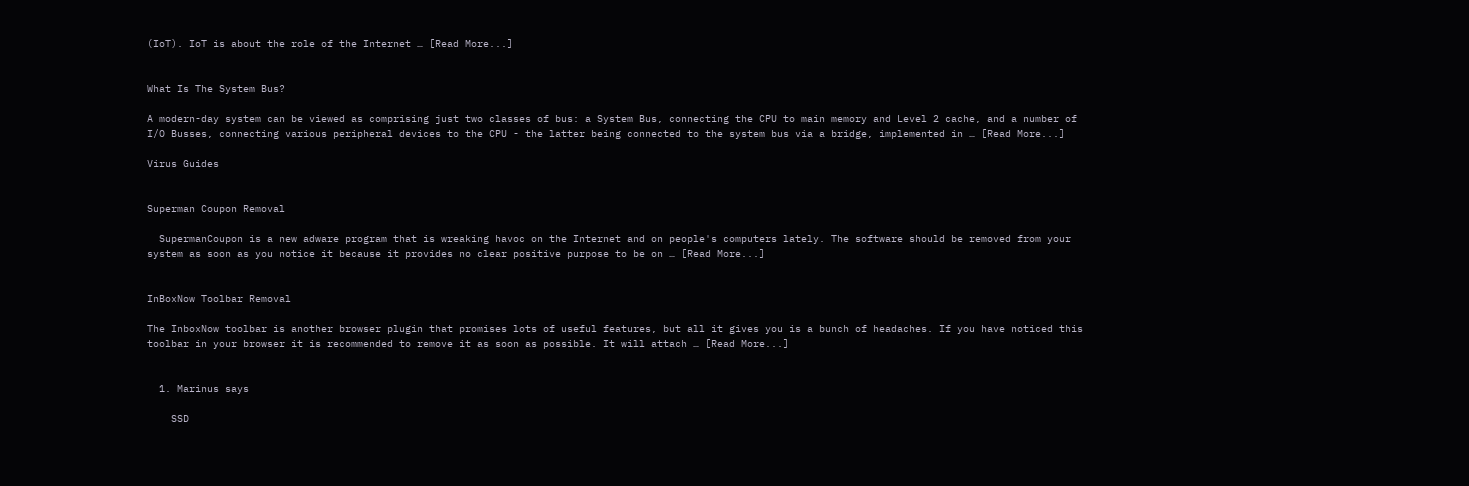(IoT). IoT is about the role of the Internet … [Read More...]


What Is The System Bus?

A modern-day system can be viewed as comprising just two classes of bus: a System Bus, connecting the CPU to main memory and Level 2 cache, and a number of I/O Busses, connecting various peripheral devices to the CPU - the latter being connected to the system bus via a bridge, implemented in … [Read More...]

Virus Guides


Superman Coupon Removal

  SupermanCoupon is a new adware program that is wreaking havoc on the Internet and on people's computers lately. The software should be removed from your system as soon as you notice it because it provides no clear positive purpose to be on … [Read More...]


InBoxNow Toolbar Removal

The InboxNow toolbar is another browser plugin that promises lots of useful features, but all it gives you is a bunch of headaches. If you have noticed this toolbar in your browser it is recommended to remove it as soon as possible. It will attach … [Read More...]


  1. Marinus says

    SSD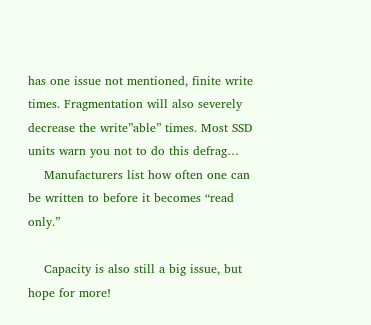has one issue not mentioned, finite write times. Fragmentation will also severely decrease the write”able” times. Most SSD units warn you not to do this defrag…
    Manufacturers list how often one can be written to before it becomes “read only.”

    Capacity is also still a big issue, but hope for more!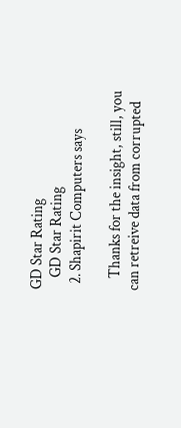GD Star Rating
    GD Star Rating
  2. Shapirit Computers says

    Thanks for the insight, still, you can retreive data from corrupted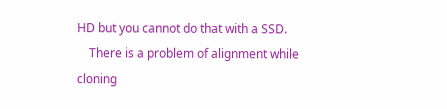HD but you cannot do that with a SSD.
    There is a problem of alignment while cloning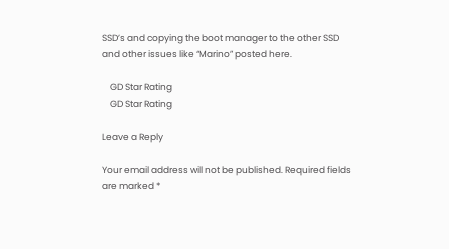SSD’s and copying the boot manager to the other SSD and other issues like “Marino” posted here.

    GD Star Rating
    GD Star Rating

Leave a Reply

Your email address will not be published. Required fields are marked *